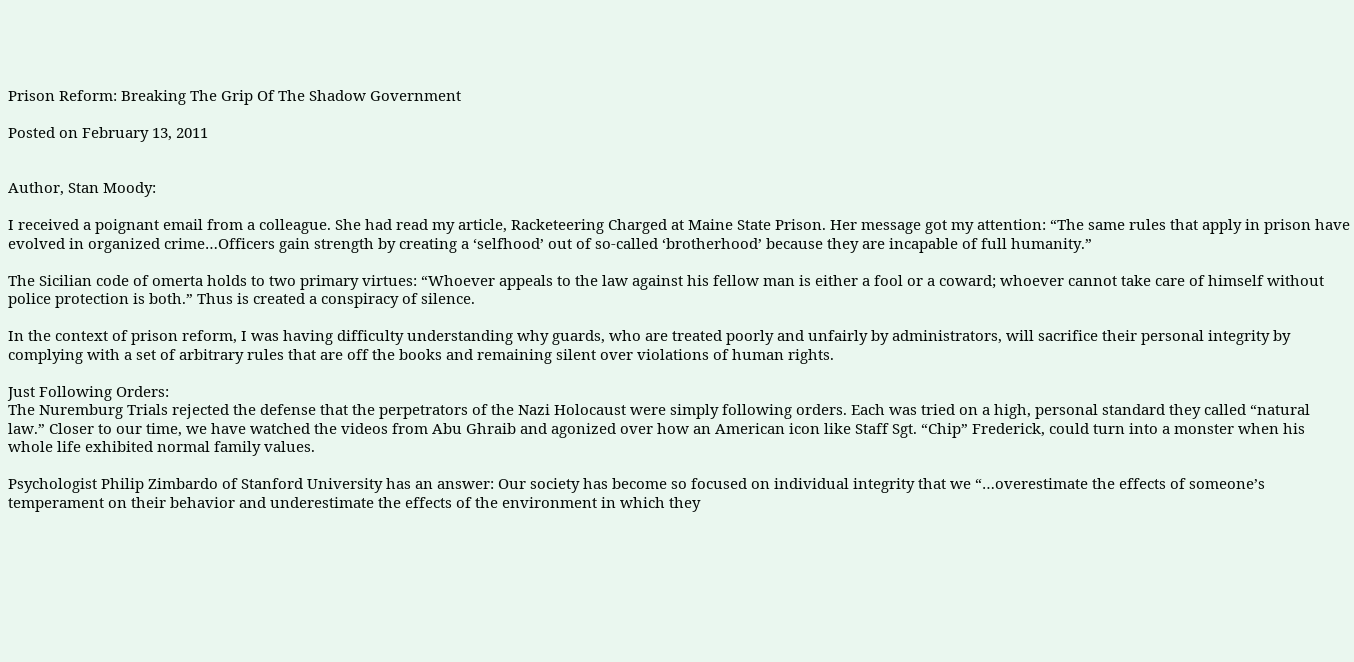Prison Reform: Breaking The Grip Of The Shadow Government

Posted on February 13, 2011


Author, Stan Moody:

I received a poignant email from a colleague. She had read my article, Racketeering Charged at Maine State Prison. Her message got my attention: “The same rules that apply in prison have evolved in organized crime…Officers gain strength by creating a ‘selfhood’ out of so-called ‘brotherhood’ because they are incapable of full humanity.”

The Sicilian code of omerta holds to two primary virtues: “Whoever appeals to the law against his fellow man is either a fool or a coward; whoever cannot take care of himself without police protection is both.” Thus is created a conspiracy of silence.

In the context of prison reform, I was having difficulty understanding why guards, who are treated poorly and unfairly by administrators, will sacrifice their personal integrity by complying with a set of arbitrary rules that are off the books and remaining silent over violations of human rights.

Just Following Orders:
The Nuremburg Trials rejected the defense that the perpetrators of the Nazi Holocaust were simply following orders. Each was tried on a high, personal standard they called “natural law.” Closer to our time, we have watched the videos from Abu Ghraib and agonized over how an American icon like Staff Sgt. “Chip” Frederick, could turn into a monster when his whole life exhibited normal family values.

Psychologist Philip Zimbardo of Stanford University has an answer: Our society has become so focused on individual integrity that we “…overestimate the effects of someone’s temperament on their behavior and underestimate the effects of the environment in which they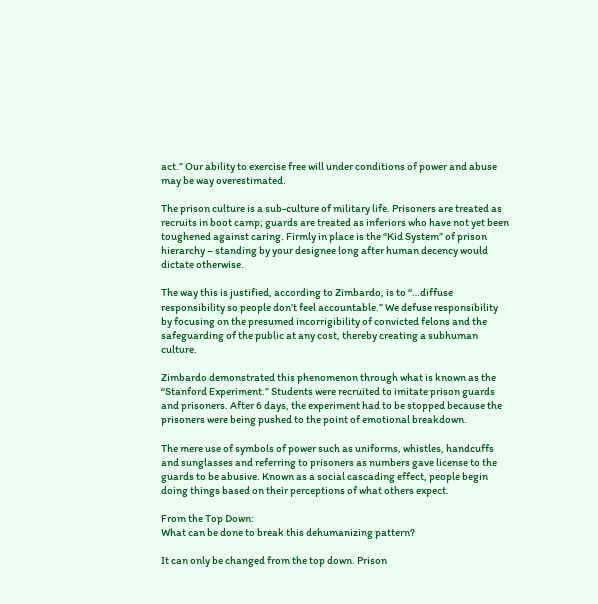act.” Our ability to exercise free will under conditions of power and abuse may be way overestimated.

The prison culture is a sub-culture of military life. Prisoners are treated as recruits in boot camp; guards are treated as inferiors who have not yet been toughened against caring. Firmly in place is the “Kid System” of prison hierarchy – standing by your designee long after human decency would dictate otherwise.

The way this is justified, according to Zimbardo, is to “…diffuse responsibility so people don’t feel accountable.” We defuse responsibility by focusing on the presumed incorrigibility of convicted felons and the safeguarding of the public at any cost, thereby creating a subhuman culture.

Zimbardo demonstrated this phenomenon through what is known as the “Stanford Experiment.” Students were recruited to imitate prison guards and prisoners. After 6 days, the experiment had to be stopped because the prisoners were being pushed to the point of emotional breakdown.

The mere use of symbols of power such as uniforms, whistles, handcuffs and sunglasses and referring to prisoners as numbers gave license to the guards to be abusive. Known as a social cascading effect, people begin doing things based on their perceptions of what others expect.

From the Top Down:
What can be done to break this dehumanizing pattern?

It can only be changed from the top down. Prison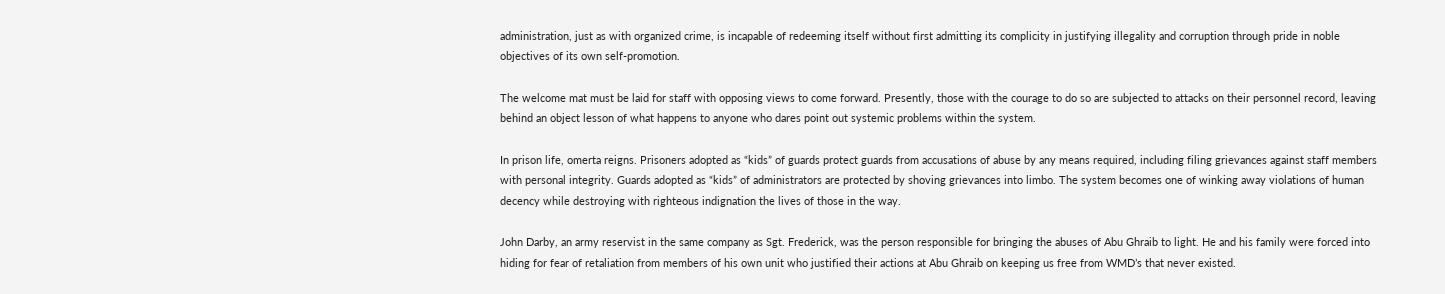administration, just as with organized crime, is incapable of redeeming itself without first admitting its complicity in justifying illegality and corruption through pride in noble objectives of its own self-promotion.

The welcome mat must be laid for staff with opposing views to come forward. Presently, those with the courage to do so are subjected to attacks on their personnel record, leaving behind an object lesson of what happens to anyone who dares point out systemic problems within the system.

In prison life, omerta reigns. Prisoners adopted as “kids” of guards protect guards from accusations of abuse by any means required, including filing grievances against staff members with personal integrity. Guards adopted as “kids” of administrators are protected by shoving grievances into limbo. The system becomes one of winking away violations of human decency while destroying with righteous indignation the lives of those in the way.

John Darby, an army reservist in the same company as Sgt. Frederick, was the person responsible for bringing the abuses of Abu Ghraib to light. He and his family were forced into hiding for fear of retaliation from members of his own unit who justified their actions at Abu Ghraib on keeping us free from WMD’s that never existed.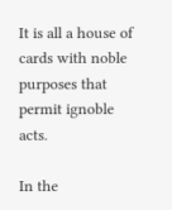It is all a house of cards with noble purposes that permit ignoble acts.

In the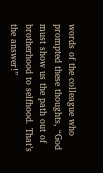words of the colleague who prompted these thoughts, “God must show us the path out of brotherhood to selfhood. That’s the answer!”